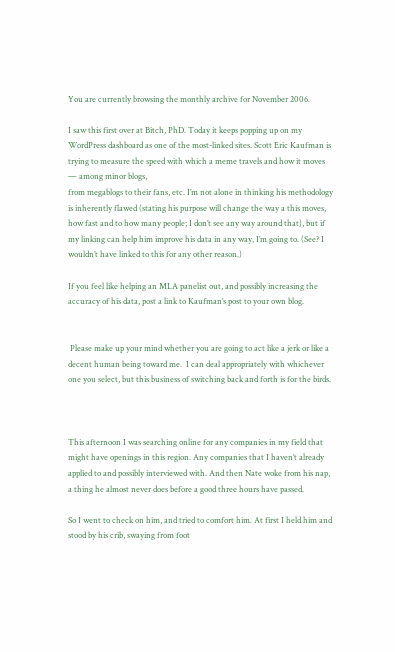You are currently browsing the monthly archive for November 2006.

I saw this first over at Bitch, PhD. Today it keeps popping up on my WordPress dashboard as one of the most-linked sites. Scott Eric Kaufman is trying to measure the speed with which a meme travels and how it moves — among minor blogs,
from megablogs to their fans, etc. I’m not alone in thinking his methodology is inherently flawed (stating his purpose will change the way a this moves, how fast and to how many people; I don’t see any way around that), but if my linking can help him improve his data in any way, I’m going to. (See? I wouldn’t have linked to this for any other reason.)

If you feel like helping an MLA panelist out, and possibly increasing the accuracy of his data, post a link to Kaufman’s post to your own blog.


 Please make up your mind whether you are going to act like a jerk or like a decent human being toward me.  I can deal appropriately with whichever one you select, but this business of switching back and forth is for the birds.



This afternoon I was searching online for any companies in my field that might have openings in this region. Any companies that I haven’t already applied to and possibly interviewed with. And then Nate woke from his nap, a thing he almost never does before a good three hours have passed.

So I went to check on him, and tried to comfort him. At first I held him and stood by his crib, swaying from foot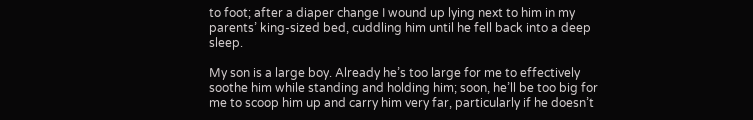to foot; after a diaper change I wound up lying next to him in my parents’ king-sized bed, cuddling him until he fell back into a deep sleep.

My son is a large boy. Already he’s too large for me to effectively soothe him while standing and holding him; soon, he’ll be too big for me to scoop him up and carry him very far, particularly if he doesn’t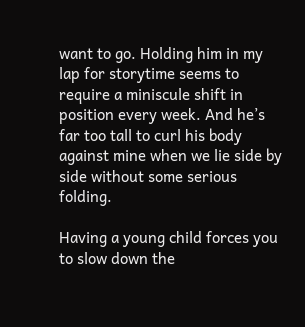want to go. Holding him in my lap for storytime seems to require a miniscule shift in position every week. And he’s far too tall to curl his body against mine when we lie side by side without some serious folding.

Having a young child forces you to slow down the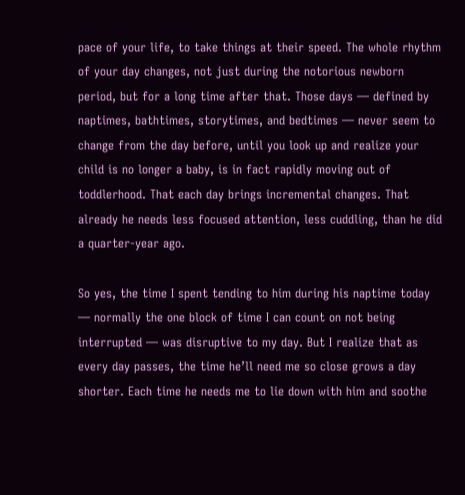pace of your life, to take things at their speed. The whole rhythm of your day changes, not just during the notorious newborn period, but for a long time after that. Those days — defined by naptimes, bathtimes, storytimes, and bedtimes — never seem to change from the day before, until you look up and realize your child is no longer a baby, is in fact rapidly moving out of toddlerhood. That each day brings incremental changes. That already he needs less focused attention, less cuddling, than he did a quarter-year ago.

So yes, the time I spent tending to him during his naptime today — normally the one block of time I can count on not being interrupted — was disruptive to my day. But I realize that as every day passes, the time he’ll need me so close grows a day shorter. Each time he needs me to lie down with him and soothe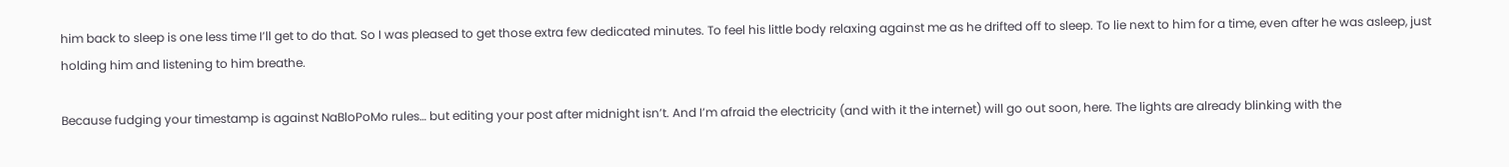him back to sleep is one less time I’ll get to do that. So I was pleased to get those extra few dedicated minutes. To feel his little body relaxing against me as he drifted off to sleep. To lie next to him for a time, even after he was asleep, just holding him and listening to him breathe.

Because fudging your timestamp is against NaBloPoMo rules… but editing your post after midnight isn’t. And I’m afraid the electricity (and with it the internet) will go out soon, here. The lights are already blinking with the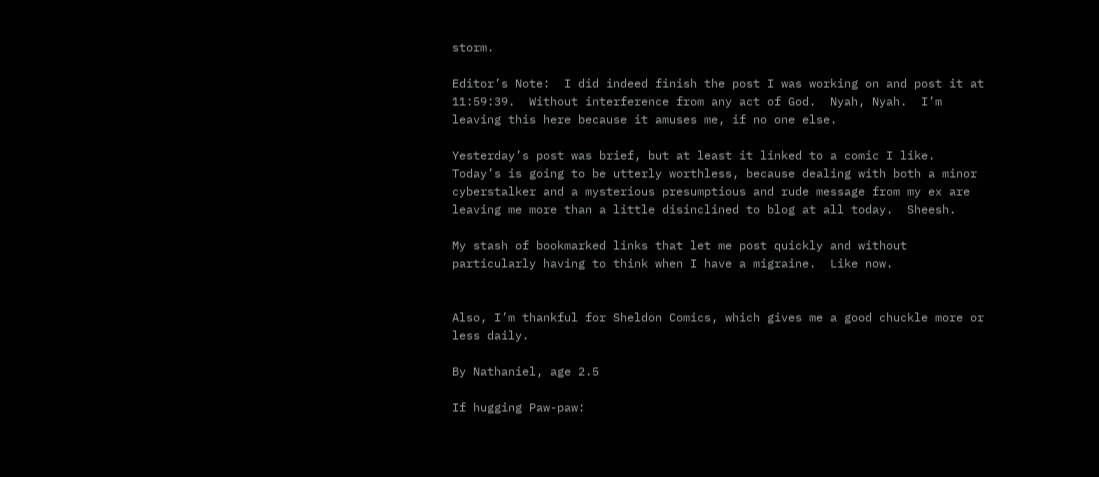storm.

Editor’s Note:  I did indeed finish the post I was working on and post it at 11:59:39.  Without interference from any act of God.  Nyah, Nyah.  I’m leaving this here because it amuses me, if no one else.

Yesterday’s post was brief, but at least it linked to a comic I like.  Today’s is going to be utterly worthless, because dealing with both a minor cyberstalker and a mysterious presumptious and rude message from my ex are leaving me more than a little disinclined to blog at all today.  Sheesh.

My stash of bookmarked links that let me post quickly and without particularly having to think when I have a migraine.  Like now.


Also, I’m thankful for Sheldon Comics, which gives me a good chuckle more or less daily.

By Nathaniel, age 2.5

If hugging Paw-paw: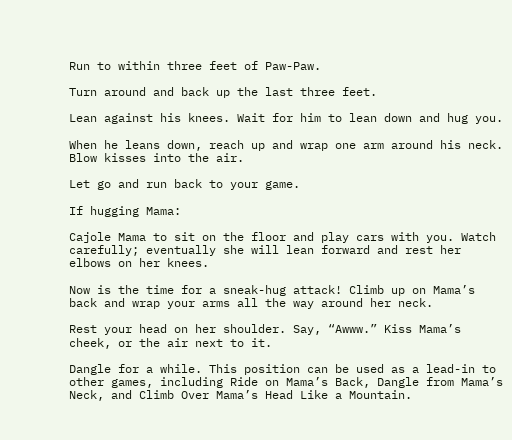Run to within three feet of Paw-Paw.

Turn around and back up the last three feet.

Lean against his knees. Wait for him to lean down and hug you.

When he leans down, reach up and wrap one arm around his neck. Blow kisses into the air.

Let go and run back to your game.

If hugging Mama:

Cajole Mama to sit on the floor and play cars with you. Watch carefully; eventually she will lean forward and rest her elbows on her knees.

Now is the time for a sneak-hug attack! Climb up on Mama’s back and wrap your arms all the way around her neck.

Rest your head on her shoulder. Say, “Awww.” Kiss Mama’s cheek, or the air next to it.

Dangle for a while. This position can be used as a lead-in to other games, including Ride on Mama’s Back, Dangle from Mama’s Neck, and Climb Over Mama’s Head Like a Mountain.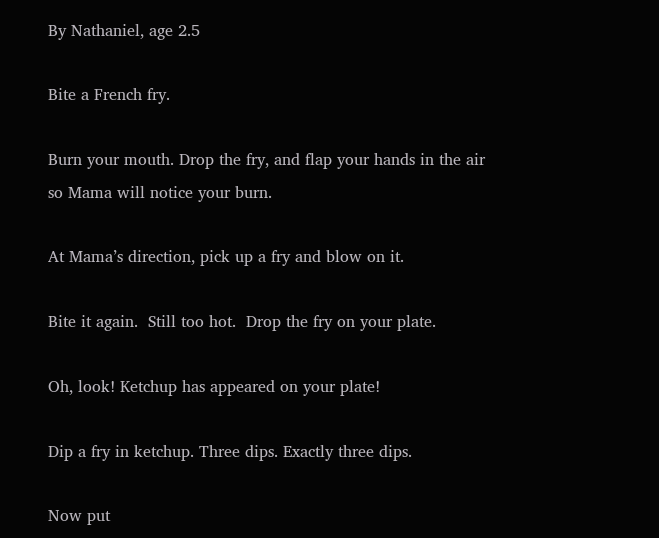By Nathaniel, age 2.5

Bite a French fry.

Burn your mouth. Drop the fry, and flap your hands in the air so Mama will notice your burn.

At Mama’s direction, pick up a fry and blow on it.

Bite it again.  Still too hot.  Drop the fry on your plate.

Oh, look! Ketchup has appeared on your plate!

Dip a fry in ketchup. Three dips. Exactly three dips.

Now put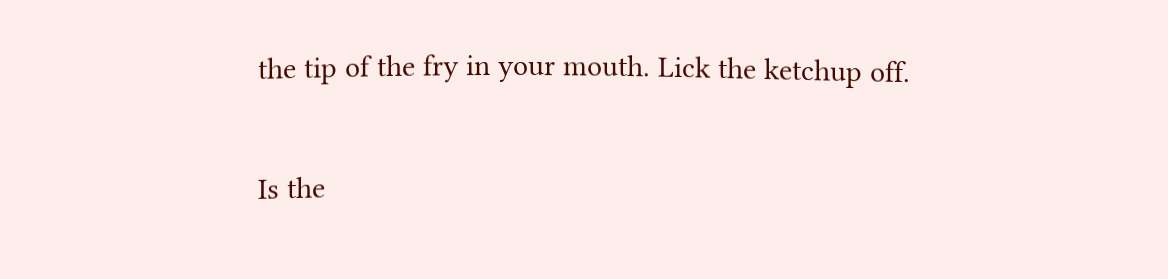the tip of the fry in your mouth. Lick the ketchup off.

Is the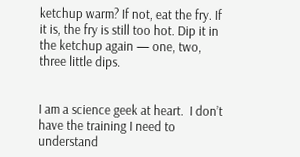ketchup warm? If not, eat the fry. If it is, the fry is still too hot. Dip it in the ketchup again — one, two, three little dips.


I am a science geek at heart.  I don’t have the training I need to understand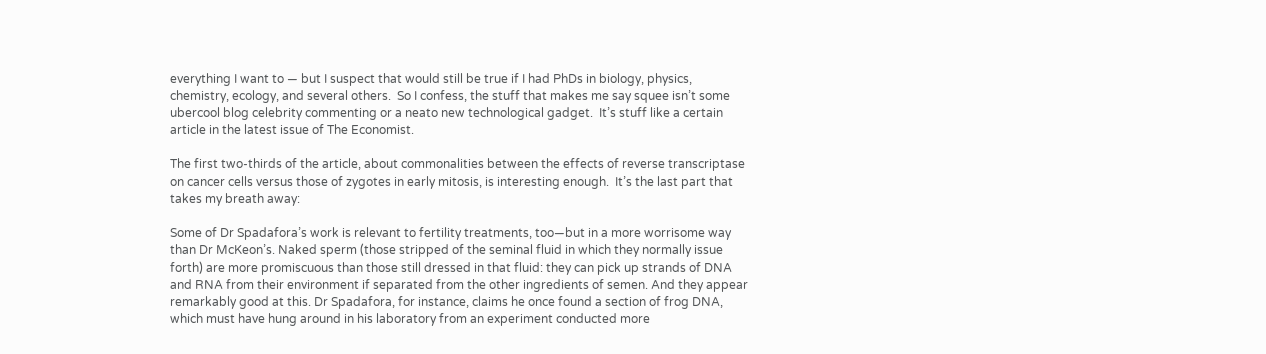everything I want to — but I suspect that would still be true if I had PhDs in biology, physics, chemistry, ecology, and several others.  So I confess, the stuff that makes me say squee isn’t some ubercool blog celebrity commenting or a neato new technological gadget.  It’s stuff like a certain article in the latest issue of The Economist.

The first two-thirds of the article, about commonalities between the effects of reverse transcriptase on cancer cells versus those of zygotes in early mitosis, is interesting enough.  It’s the last part that takes my breath away:

Some of Dr Spadafora’s work is relevant to fertility treatments, too—but in a more worrisome way than Dr McKeon’s. Naked sperm (those stripped of the seminal fluid in which they normally issue forth) are more promiscuous than those still dressed in that fluid: they can pick up strands of DNA and RNA from their environment if separated from the other ingredients of semen. And they appear remarkably good at this. Dr Spadafora, for instance, claims he once found a section of frog DNA, which must have hung around in his laboratory from an experiment conducted more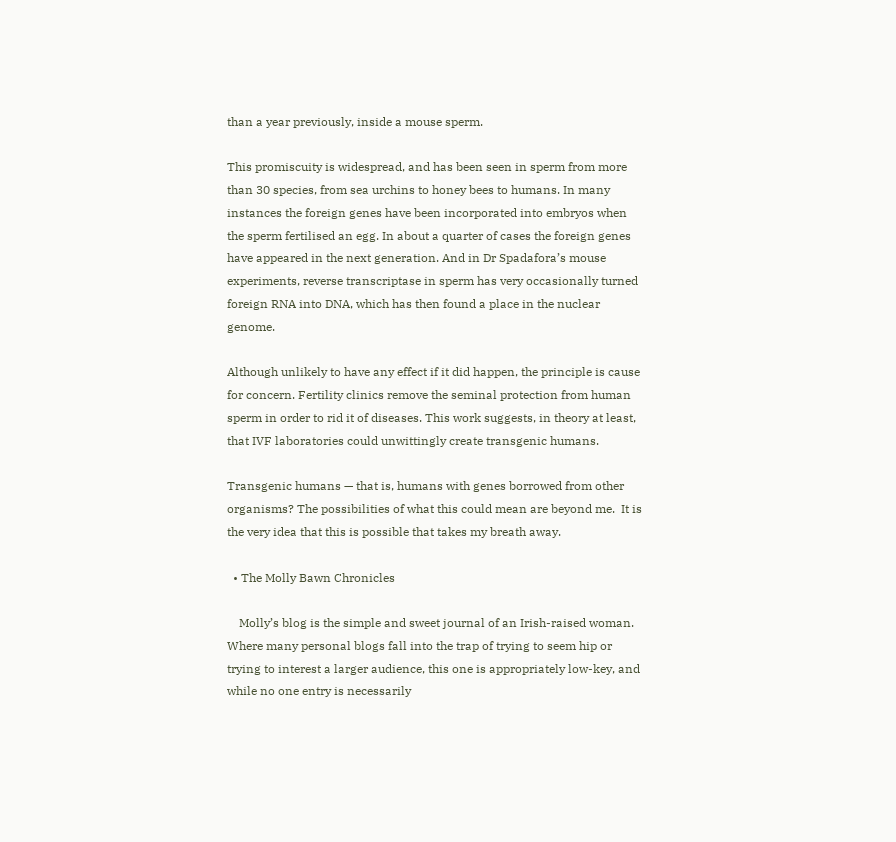than a year previously, inside a mouse sperm.

This promiscuity is widespread, and has been seen in sperm from more than 30 species, from sea urchins to honey bees to humans. In many instances the foreign genes have been incorporated into embryos when the sperm fertilised an egg. In about a quarter of cases the foreign genes have appeared in the next generation. And in Dr Spadafora’s mouse experiments, reverse transcriptase in sperm has very occasionally turned foreign RNA into DNA, which has then found a place in the nuclear genome.

Although unlikely to have any effect if it did happen, the principle is cause for concern. Fertility clinics remove the seminal protection from human sperm in order to rid it of diseases. This work suggests, in theory at least, that IVF laboratories could unwittingly create transgenic humans.

Transgenic humans — that is, humans with genes borrowed from other organisms? The possibilities of what this could mean are beyond me.  It is the very idea that this is possible that takes my breath away.

  • The Molly Bawn Chronicles

    Molly’s blog is the simple and sweet journal of an Irish-raised woman. Where many personal blogs fall into the trap of trying to seem hip or trying to interest a larger audience, this one is appropriately low-key, and while no one entry is necessarily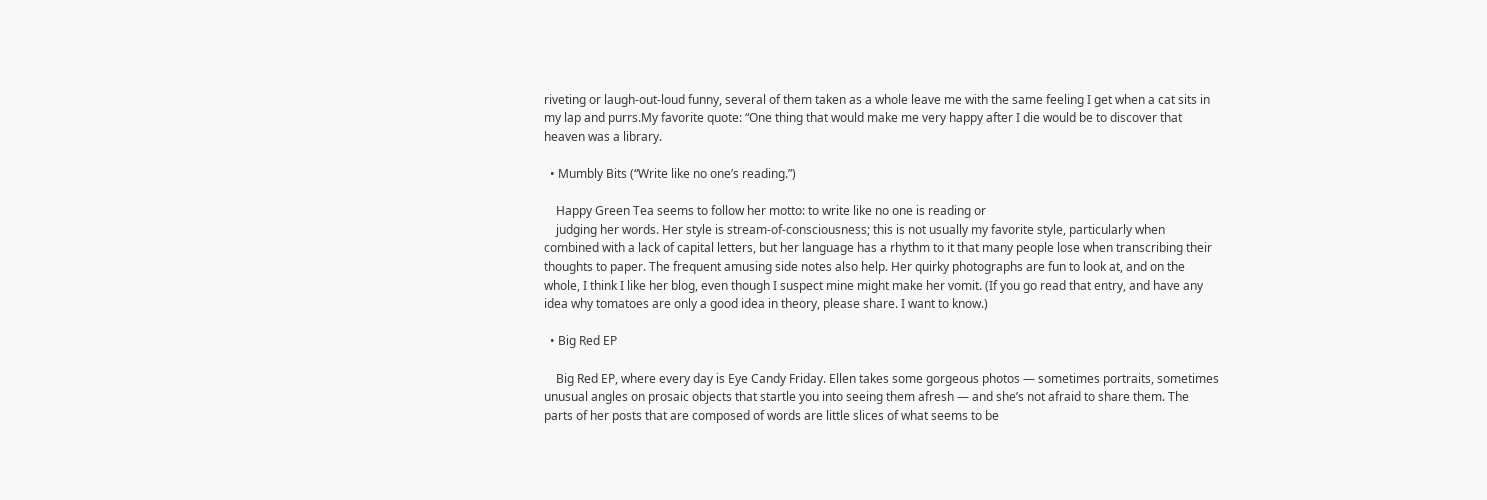riveting or laugh-out-loud funny, several of them taken as a whole leave me with the same feeling I get when a cat sits in my lap and purrs.My favorite quote: “One thing that would make me very happy after I die would be to discover that heaven was a library.

  • Mumbly Bits (“Write like no one’s reading.”)

    Happy Green Tea seems to follow her motto: to write like no one is reading or
    judging her words. Her style is stream-of-consciousness; this is not usually my favorite style, particularly when combined with a lack of capital letters, but her language has a rhythm to it that many people lose when transcribing their thoughts to paper. The frequent amusing side notes also help. Her quirky photographs are fun to look at, and on the whole, I think I like her blog, even though I suspect mine might make her vomit. (If you go read that entry, and have any idea why tomatoes are only a good idea in theory, please share. I want to know.)

  • Big Red EP

    Big Red EP, where every day is Eye Candy Friday. Ellen takes some gorgeous photos — sometimes portraits, sometimes unusual angles on prosaic objects that startle you into seeing them afresh — and she’s not afraid to share them. The parts of her posts that are composed of words are little slices of what seems to be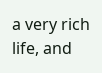a very rich life, and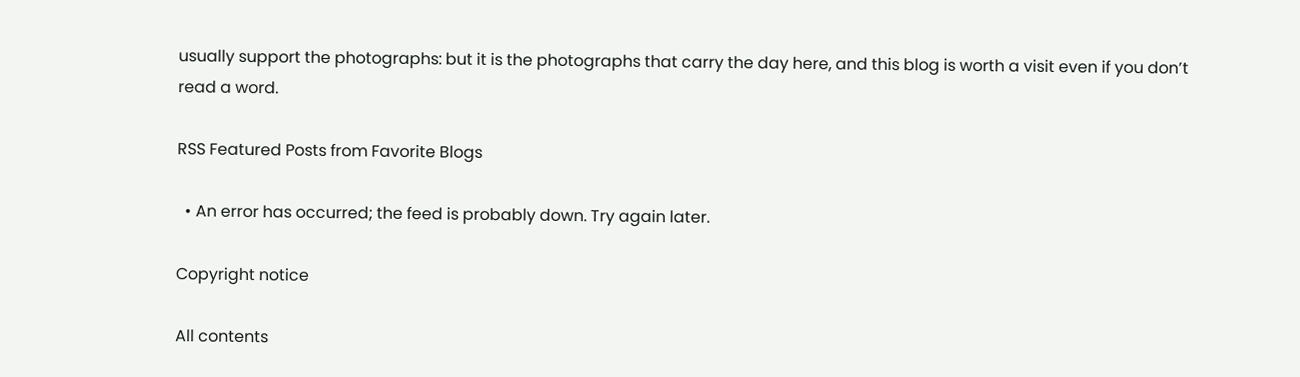usually support the photographs: but it is the photographs that carry the day here, and this blog is worth a visit even if you don’t read a word.

RSS Featured Posts from Favorite Blogs

  • An error has occurred; the feed is probably down. Try again later.

Copyright notice

All contents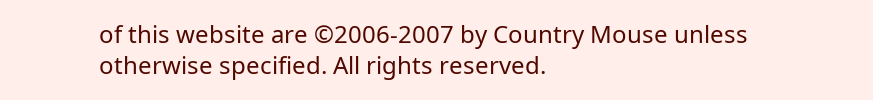of this website are ©2006-2007 by Country Mouse unless otherwise specified. All rights reserved.